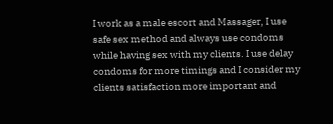I work as a male escort and Massager, I use safe sex method and always use condoms while having sex with my clients. I use delay condoms for more timings and I consider my clients satisfaction more important and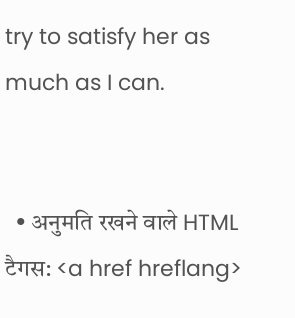try to satisfy her as much as I can.


  • अनुमति रखने वाले HTML टैगस: <a href hreflang>